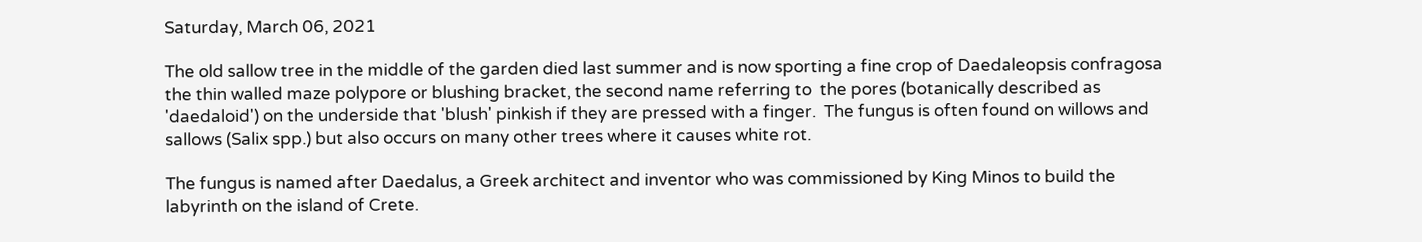Saturday, March 06, 2021

The old sallow tree in the middle of the garden died last summer and is now sporting a fine crop of Daedaleopsis confragosa the thin walled maze polypore or blushing bracket, the second name referring to  the pores (botanically described as 'daedaloid') on the underside that 'blush' pinkish if they are pressed with a finger.  The fungus is often found on willows and sallows (Salix spp.) but also occurs on many other trees where it causes white rot.

The fungus is named after Daedalus, a Greek architect and inventor who was commissioned by King Minos to build the labyrinth on the island of Crete.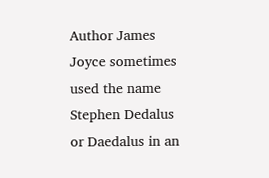Author James Joyce sometimes used the name Stephen Dedalus or Daedalus in an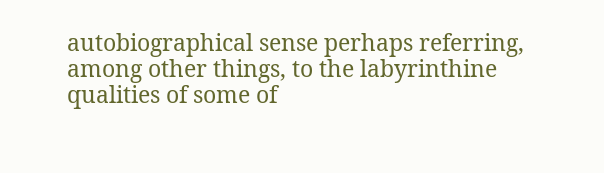autobiographical sense perhaps referring, among other things, to the labyrinthine qualities of some of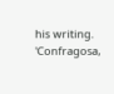his writing.  'Confragosa,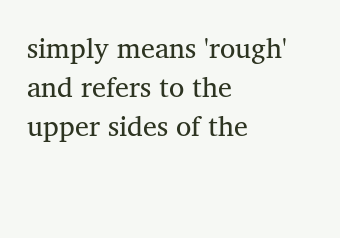simply means 'rough' and refers to the upper sides of the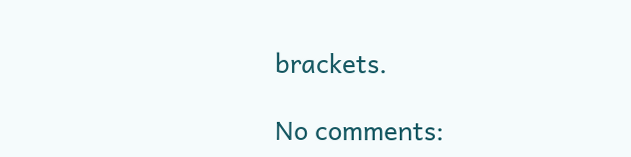brackets.

No comments: